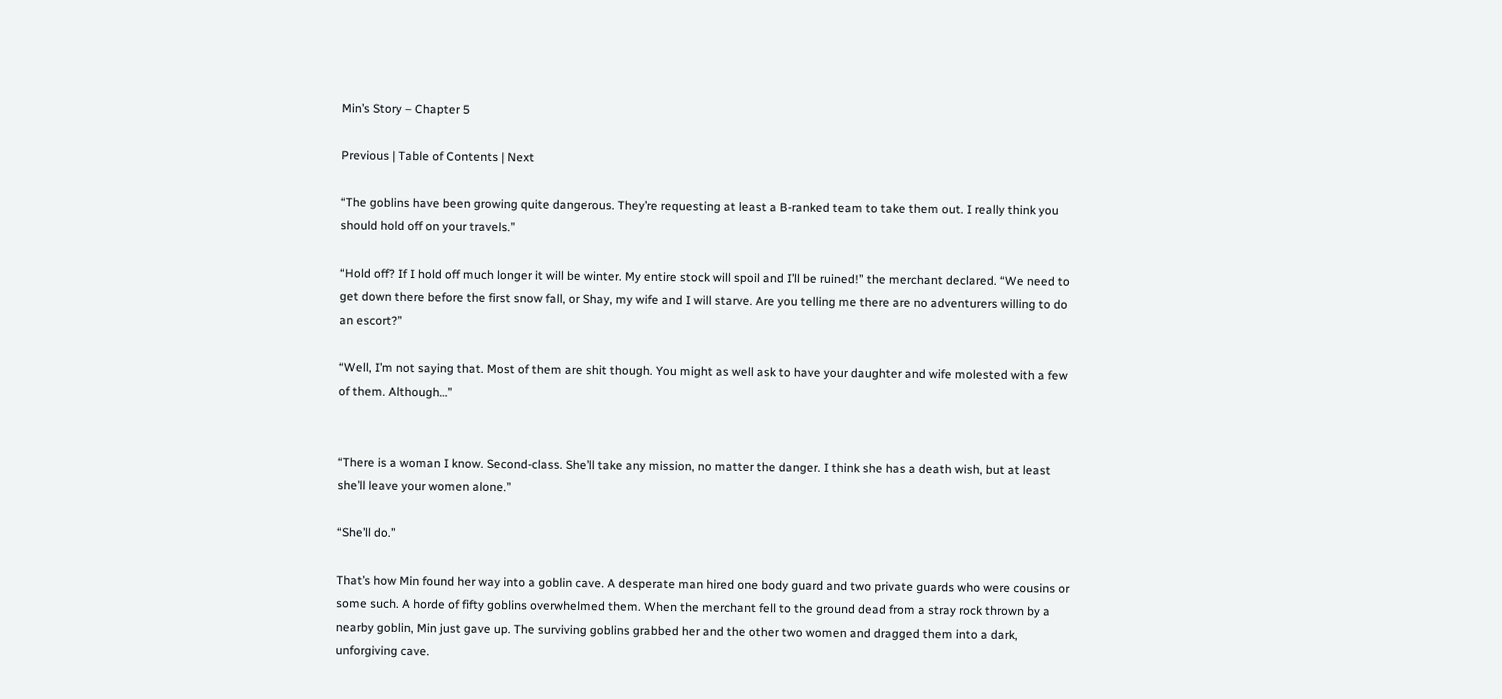Min’s Story – Chapter 5

Previous | Table of Contents | Next

“The goblins have been growing quite dangerous. They’re requesting at least a B-ranked team to take them out. I really think you should hold off on your travels.”

“Hold off? If I hold off much longer it will be winter. My entire stock will spoil and I’ll be ruined!” the merchant declared. “We need to get down there before the first snow fall, or Shay, my wife and I will starve. Are you telling me there are no adventurers willing to do an escort?”

“Well, I’m not saying that. Most of them are shit though. You might as well ask to have your daughter and wife molested with a few of them. Although…”


“There is a woman I know. Second-class. She’ll take any mission, no matter the danger. I think she has a death wish, but at least she’ll leave your women alone.”

“She’ll do.”

That’s how Min found her way into a goblin cave. A desperate man hired one body guard and two private guards who were cousins or some such. A horde of fifty goblins overwhelmed them. When the merchant fell to the ground dead from a stray rock thrown by a nearby goblin, Min just gave up. The surviving goblins grabbed her and the other two women and dragged them into a dark, unforgiving cave.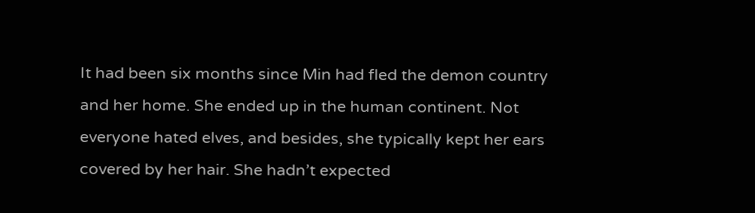It had been six months since Min had fled the demon country and her home. She ended up in the human continent. Not everyone hated elves, and besides, she typically kept her ears covered by her hair. She hadn’t expected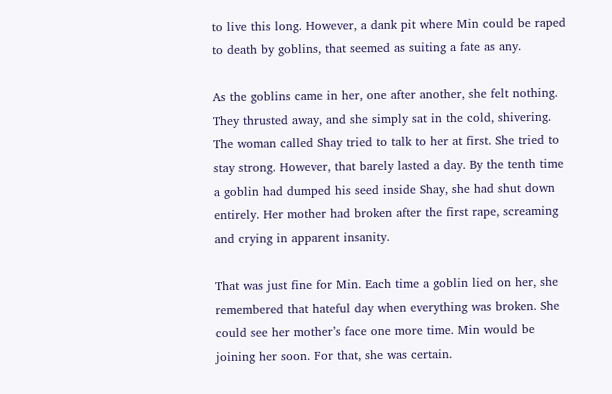to live this long. However, a dank pit where Min could be raped to death by goblins, that seemed as suiting a fate as any.

As the goblins came in her, one after another, she felt nothing. They thrusted away, and she simply sat in the cold, shivering. The woman called Shay tried to talk to her at first. She tried to stay strong. However, that barely lasted a day. By the tenth time a goblin had dumped his seed inside Shay, she had shut down entirely. Her mother had broken after the first rape, screaming and crying in apparent insanity.

That was just fine for Min. Each time a goblin lied on her, she remembered that hateful day when everything was broken. She could see her mother’s face one more time. Min would be joining her soon. For that, she was certain.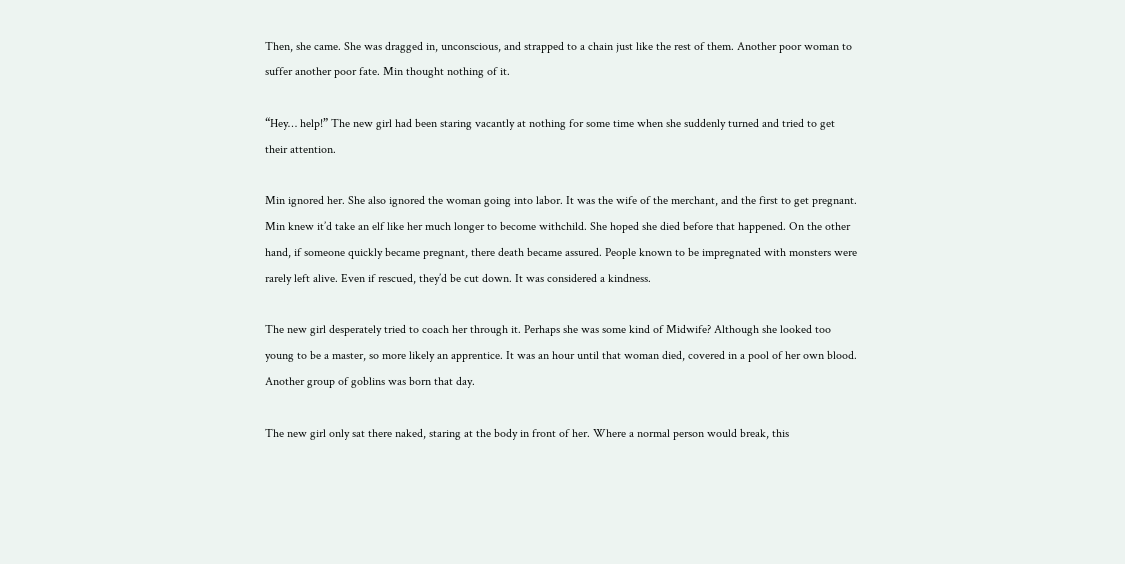Then, she came. She was dragged in, unconscious, and strapped to a chain just like the rest of them. Another poor woman to suffer another poor fate. Min thought nothing of it.

“Hey… help!” The new girl had been staring vacantly at nothing for some time when she suddenly turned and tried to get their attention.

Min ignored her. She also ignored the woman going into labor. It was the wife of the merchant, and the first to get pregnant. Min knew it’d take an elf like her much longer to become withchild. She hoped she died before that happened. On the other hand, if someone quickly became pregnant, there death became assured. People known to be impregnated with monsters were rarely left alive. Even if rescued, they’d be cut down. It was considered a kindness.

The new girl desperately tried to coach her through it. Perhaps she was some kind of Midwife? Although she looked too young to be a master, so more likely an apprentice. It was an hour until that woman died, covered in a pool of her own blood. Another group of goblins was born that day.

The new girl only sat there naked, staring at the body in front of her. Where a normal person would break, this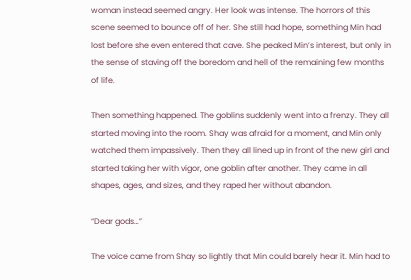woman instead seemed angry. Her look was intense. The horrors of this scene seemed to bounce off of her. She still had hope, something Min had lost before she even entered that cave. She peaked Min’s interest, but only in the sense of staving off the boredom and hell of the remaining few months of life.

Then something happened. The goblins suddenly went into a frenzy. They all started moving into the room. Shay was afraid for a moment, and Min only watched them impassively. Then they all lined up in front of the new girl and started taking her with vigor, one goblin after another. They came in all shapes, ages, and sizes, and they raped her without abandon.

“Dear gods…”

The voice came from Shay so lightly that Min could barely hear it. Min had to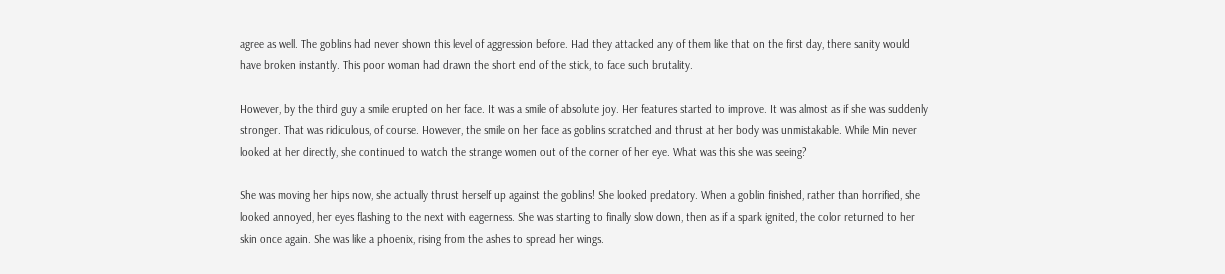agree as well. The goblins had never shown this level of aggression before. Had they attacked any of them like that on the first day, there sanity would have broken instantly. This poor woman had drawn the short end of the stick, to face such brutality.

However, by the third guy a smile erupted on her face. It was a smile of absolute joy. Her features started to improve. It was almost as if she was suddenly stronger. That was ridiculous, of course. However, the smile on her face as goblins scratched and thrust at her body was unmistakable. While Min never looked at her directly, she continued to watch the strange women out of the corner of her eye. What was this she was seeing?

She was moving her hips now, she actually thrust herself up against the goblins! She looked predatory. When a goblin finished, rather than horrified, she looked annoyed, her eyes flashing to the next with eagerness. She was starting to finally slow down, then as if a spark ignited, the color returned to her skin once again. She was like a phoenix, rising from the ashes to spread her wings.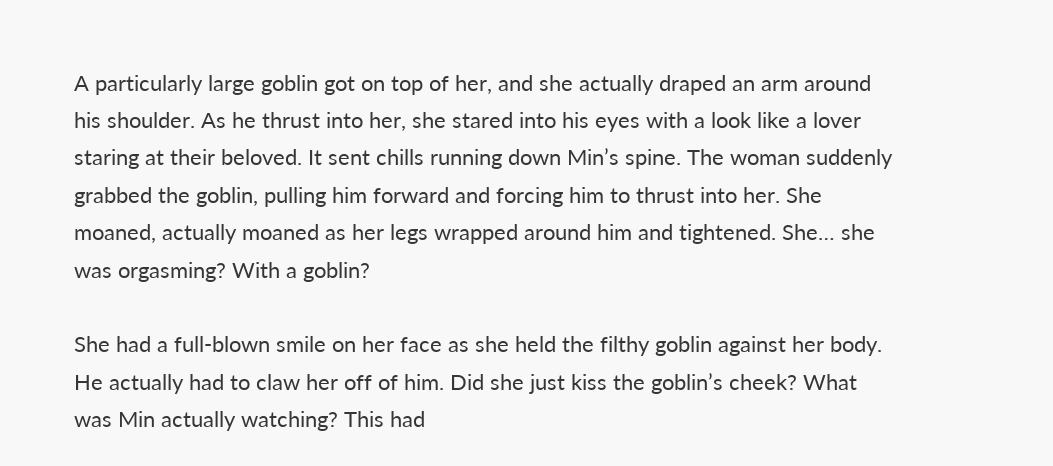A particularly large goblin got on top of her, and she actually draped an arm around his shoulder. As he thrust into her, she stared into his eyes with a look like a lover staring at their beloved. It sent chills running down Min’s spine. The woman suddenly grabbed the goblin, pulling him forward and forcing him to thrust into her. She moaned, actually moaned as her legs wrapped around him and tightened. She… she was orgasming? With a goblin?

She had a full-blown smile on her face as she held the filthy goblin against her body. He actually had to claw her off of him. Did she just kiss the goblin’s cheek? What was Min actually watching? This had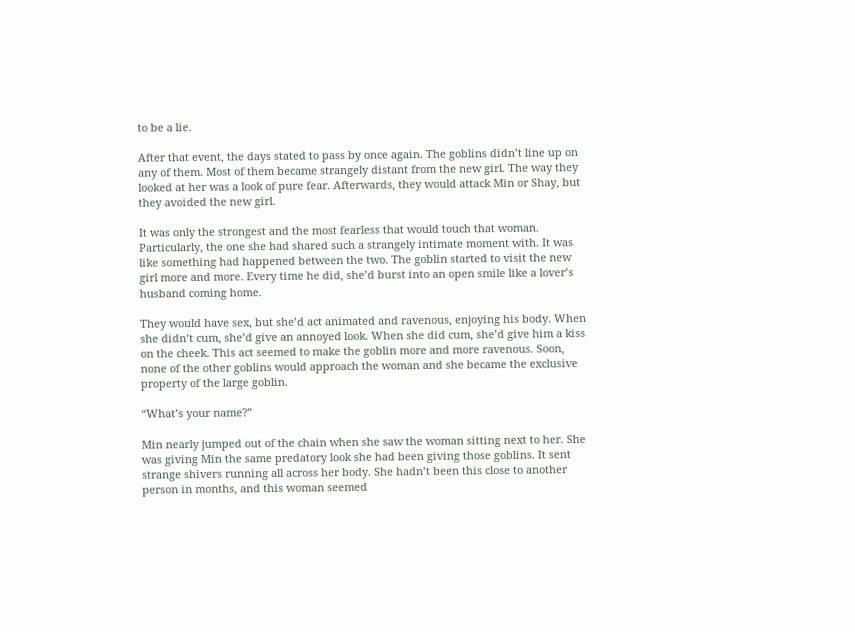to be a lie.

After that event, the days stated to pass by once again. The goblins didn’t line up on any of them. Most of them became strangely distant from the new girl. The way they looked at her was a look of pure fear. Afterwards, they would attack Min or Shay, but they avoided the new girl.

It was only the strongest and the most fearless that would touch that woman. Particularly, the one she had shared such a strangely intimate moment with. It was like something had happened between the two. The goblin started to visit the new girl more and more. Every time he did, she’d burst into an open smile like a lover’s husband coming home.

They would have sex, but she’d act animated and ravenous, enjoying his body. When she didn’t cum, she’d give an annoyed look. When she did cum, she’d give him a kiss on the cheek. This act seemed to make the goblin more and more ravenous. Soon, none of the other goblins would approach the woman and she became the exclusive property of the large goblin.

“What’s your name?”

Min nearly jumped out of the chain when she saw the woman sitting next to her. She was giving Min the same predatory look she had been giving those goblins. It sent strange shivers running all across her body. She hadn’t been this close to another person in months, and this woman seemed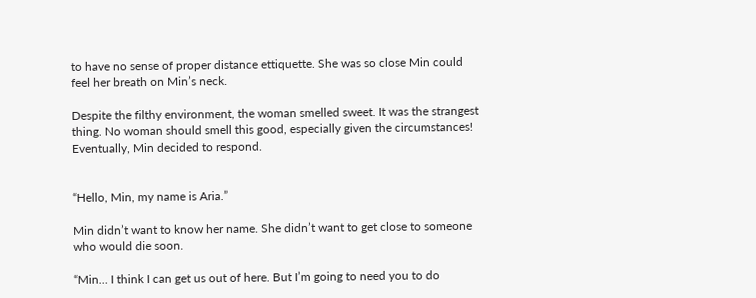to have no sense of proper distance ettiquette. She was so close Min could feel her breath on Min’s neck.

Despite the filthy environment, the woman smelled sweet. It was the strangest thing. No woman should smell this good, especially given the circumstances! Eventually, Min decided to respond.


“Hello, Min, my name is Aria.”

Min didn’t want to know her name. She didn’t want to get close to someone who would die soon.

“Min… I think I can get us out of here. But I’m going to need you to do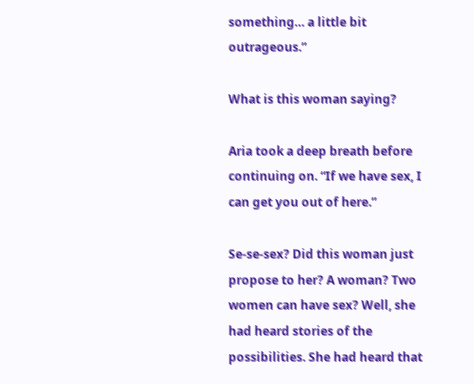something… a little bit outrageous.”

What is this woman saying?

Aria took a deep breath before continuing on. “If we have sex, I can get you out of here.”

Se-se-sex? Did this woman just propose to her? A woman? Two women can have sex? Well, she had heard stories of the possibilities. She had heard that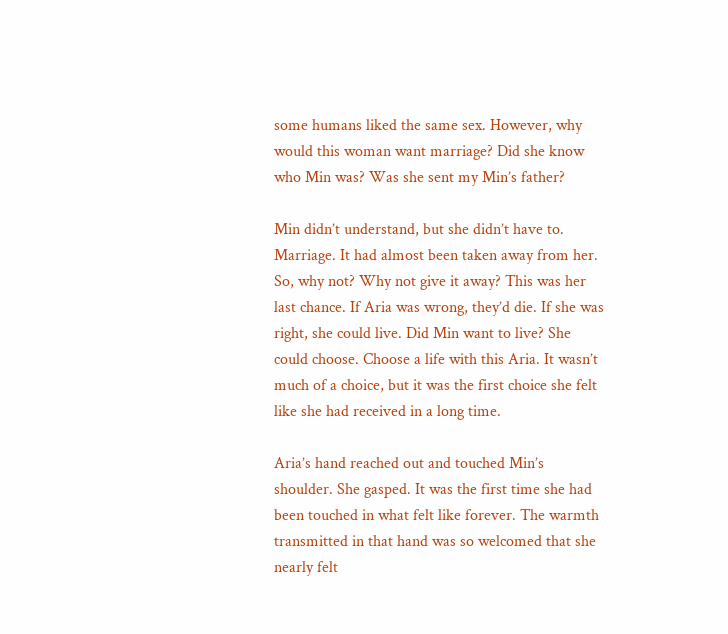some humans liked the same sex. However, why would this woman want marriage? Did she know who Min was? Was she sent my Min’s father?

Min didn’t understand, but she didn’t have to. Marriage. It had almost been taken away from her. So, why not? Why not give it away? This was her last chance. If Aria was wrong, they’d die. If she was right, she could live. Did Min want to live? She could choose. Choose a life with this Aria. It wasn’t much of a choice, but it was the first choice she felt like she had received in a long time.

Aria’s hand reached out and touched Min’s shoulder. She gasped. It was the first time she had been touched in what felt like forever. The warmth transmitted in that hand was so welcomed that she nearly felt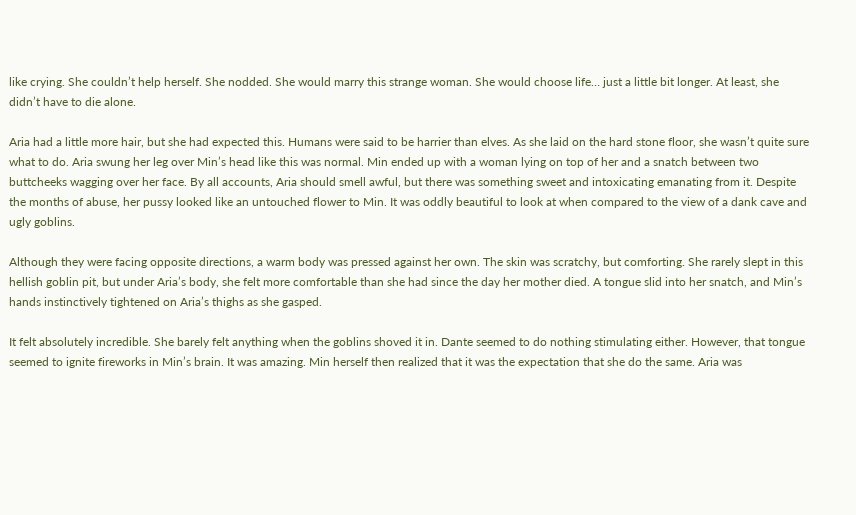like crying. She couldn’t help herself. She nodded. She would marry this strange woman. She would choose life… just a little bit longer. At least, she didn’t have to die alone.

Aria had a little more hair, but she had expected this. Humans were said to be harrier than elves. As she laid on the hard stone floor, she wasn’t quite sure what to do. Aria swung her leg over Min’s head like this was normal. Min ended up with a woman lying on top of her and a snatch between two buttcheeks wagging over her face. By all accounts, Aria should smell awful, but there was something sweet and intoxicating emanating from it. Despite the months of abuse, her pussy looked like an untouched flower to Min. It was oddly beautiful to look at when compared to the view of a dank cave and ugly goblins.

Although they were facing opposite directions, a warm body was pressed against her own. The skin was scratchy, but comforting. She rarely slept in this hellish goblin pit, but under Aria’s body, she felt more comfortable than she had since the day her mother died. A tongue slid into her snatch, and Min’s hands instinctively tightened on Aria’s thighs as she gasped.

It felt absolutely incredible. She barely felt anything when the goblins shoved it in. Dante seemed to do nothing stimulating either. However, that tongue seemed to ignite fireworks in Min’s brain. It was amazing. Min herself then realized that it was the expectation that she do the same. Aria was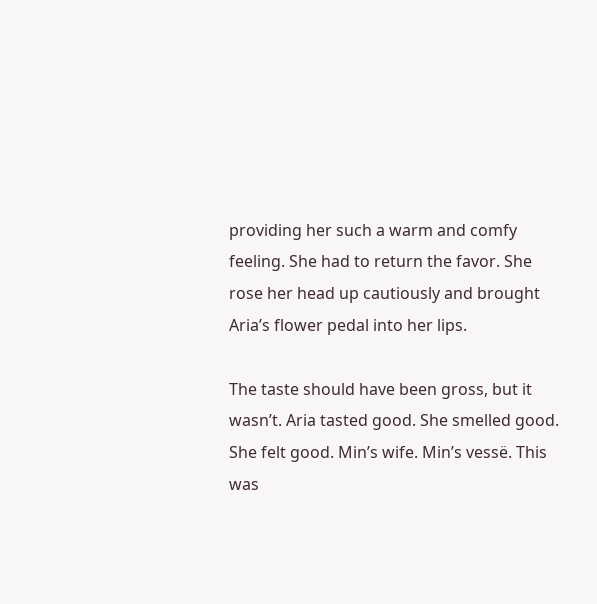providing her such a warm and comfy feeling. She had to return the favor. She rose her head up cautiously and brought Aria’s flower pedal into her lips.

The taste should have been gross, but it wasn’t. Aria tasted good. She smelled good. She felt good. Min’s wife. Min’s vessë. This was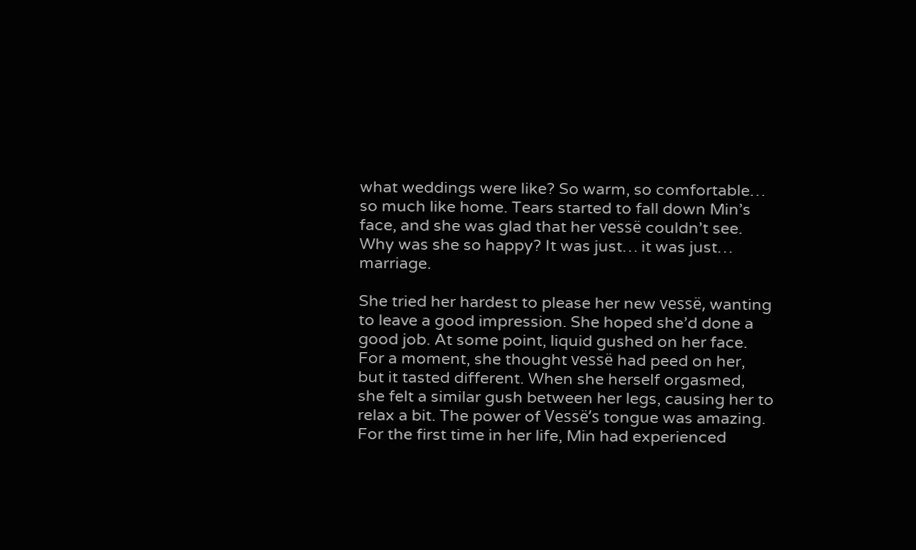what weddings were like? So warm, so comfortable… so much like home. Tears started to fall down Min’s face, and she was glad that her vessë couldn’t see. Why was she so happy? It was just… it was just… marriage.

She tried her hardest to please her new vessë, wanting to leave a good impression. She hoped she’d done a good job. At some point, liquid gushed on her face. For a moment, she thought vessë had peed on her, but it tasted different. When she herself orgasmed, she felt a similar gush between her legs, causing her to relax a bit. The power of Vessë’s tongue was amazing. For the first time in her life, Min had experienced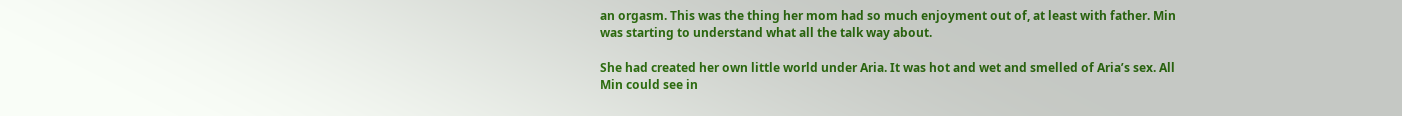an orgasm. This was the thing her mom had so much enjoyment out of, at least with father. Min was starting to understand what all the talk way about.

She had created her own little world under Aria. It was hot and wet and smelled of Aria’s sex. All Min could see in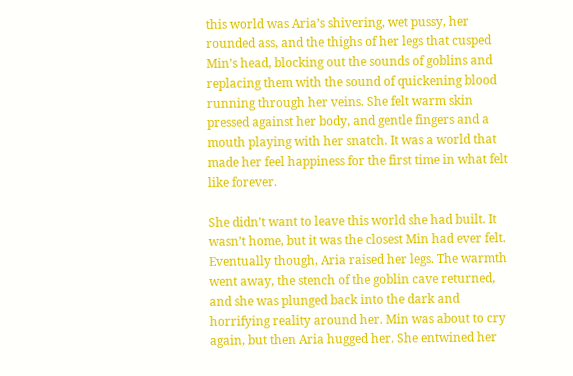this world was Aria’s shivering, wet pussy, her rounded ass, and the thighs of her legs that cusped Min’s head, blocking out the sounds of goblins and replacing them with the sound of quickening blood running through her veins. She felt warm skin pressed against her body, and gentle fingers and a mouth playing with her snatch. It was a world that made her feel happiness for the first time in what felt like forever.

She didn’t want to leave this world she had built. It wasn’t home, but it was the closest Min had ever felt. Eventually though, Aria raised her legs. The warmth went away, the stench of the goblin cave returned, and she was plunged back into the dark and horrifying reality around her. Min was about to cry again, but then Aria hugged her. She entwined her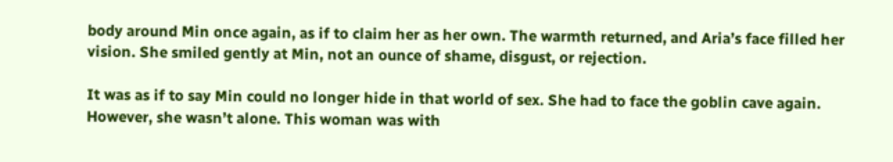body around Min once again, as if to claim her as her own. The warmth returned, and Aria’s face filled her vision. She smiled gently at Min, not an ounce of shame, disgust, or rejection.

It was as if to say Min could no longer hide in that world of sex. She had to face the goblin cave again. However, she wasn’t alone. This woman was with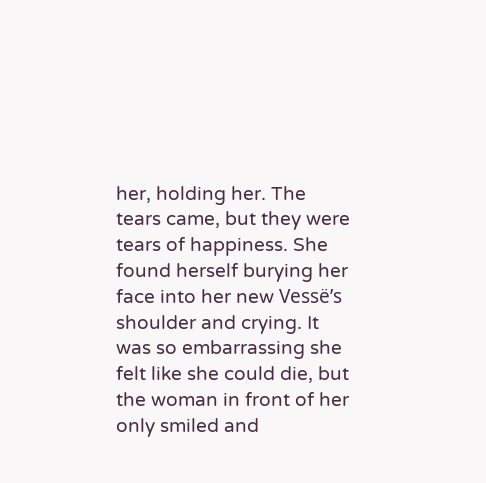her, holding her. The tears came, but they were tears of happiness. She found herself burying her face into her new Vessë’s shoulder and crying. It was so embarrassing she felt like she could die, but the woman in front of her only smiled and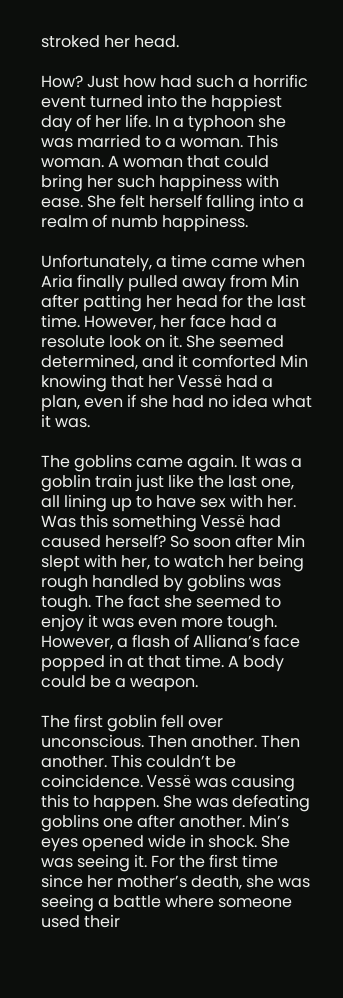stroked her head.

How? Just how had such a horrific event turned into the happiest day of her life. In a typhoon she was married to a woman. This woman. A woman that could bring her such happiness with ease. She felt herself falling into a realm of numb happiness.

Unfortunately, a time came when Aria finally pulled away from Min after patting her head for the last time. However, her face had a resolute look on it. She seemed determined, and it comforted Min knowing that her Vessë had a plan, even if she had no idea what it was.

The goblins came again. It was a goblin train just like the last one, all lining up to have sex with her. Was this something Vessë had caused herself? So soon after Min slept with her, to watch her being rough handled by goblins was tough. The fact she seemed to enjoy it was even more tough. However, a flash of Alliana’s face popped in at that time. A body could be a weapon.

The first goblin fell over unconscious. Then another. Then another. This couldn’t be coincidence. Vessë was causing this to happen. She was defeating goblins one after another. Min’s eyes opened wide in shock. She was seeing it. For the first time since her mother’s death, she was seeing a battle where someone used their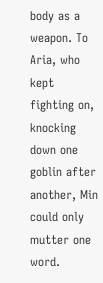body as a weapon. To Aria, who kept fighting on, knocking down one goblin after another, Min could only mutter one word.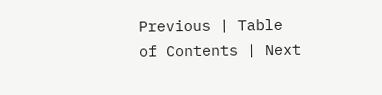Previous | Table of Contents | Next